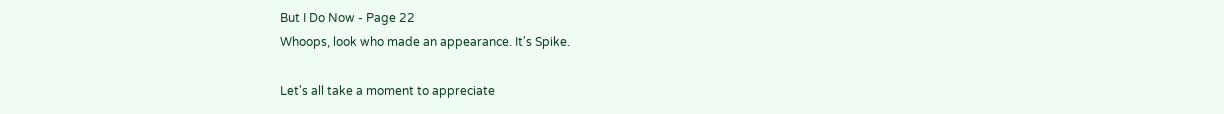But I Do Now - Page 22
Whoops, look who made an appearance. It's Spike.

Let's all take a moment to appreciate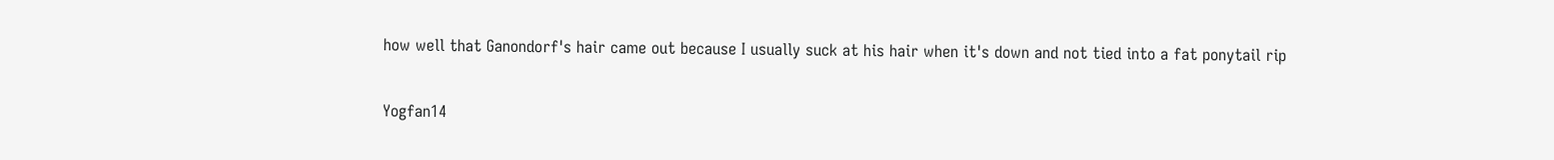how well that Ganondorf's hair came out because I usually suck at his hair when it's down and not tied into a fat ponytail rip

Yogfan14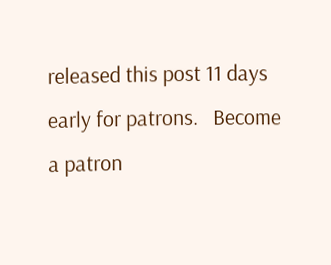released this post 11 days early for patrons.   Become a patron